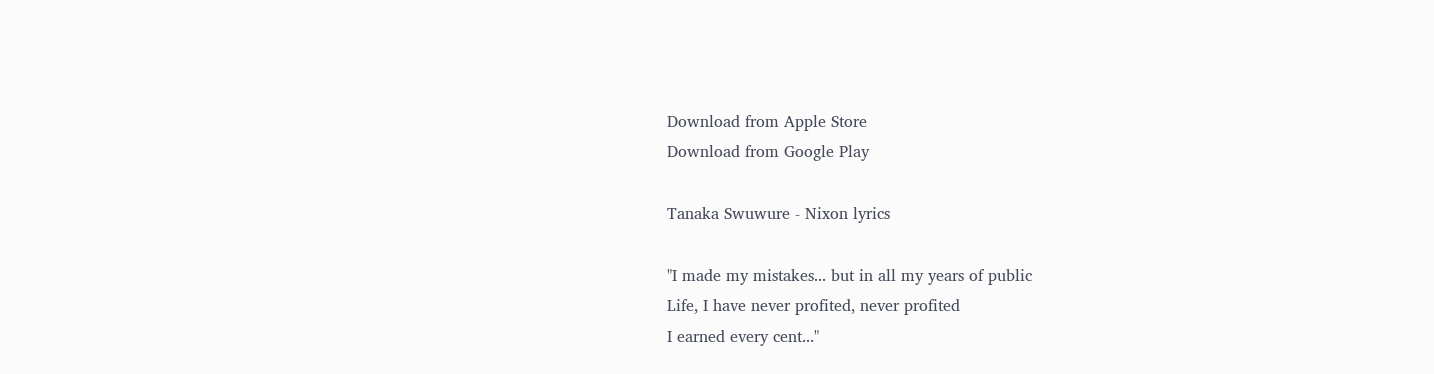Download from Apple Store
Download from Google Play

Tanaka Swuwure - Nixon lyrics

"I made my mistakes... but in all my years of public
Life, I have never profited, never profited
I earned every cent..."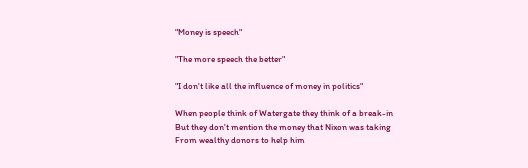"Money is speech"

"The more speech the better"

"I don't like all the influence of money in politics"

When people think of Watergate they think of a break-in
But they don't mention the money that Nixon was taking
From wealthy donors to help him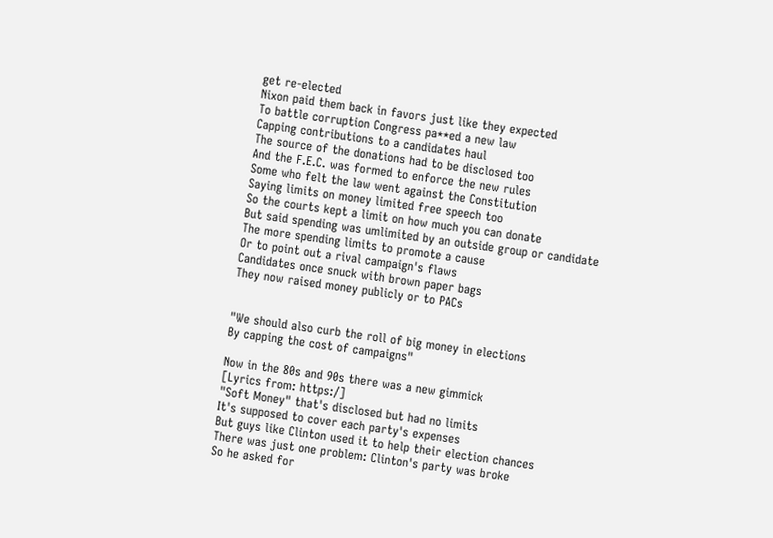get re-elected
Nixon paid them back in favors just like they expected
To battle corruption Congress pa**ed a new law
Capping contributions to a candidates haul
The source of the donations had to be disclosed too
And the F.E.C. was formed to enforce the new rules
Some who felt the law went against the Constitution
Saying limits on money limited free speech too
So the courts kept a limit on how much you can donate
But said spending was umlimited by an outside group or candidate
The more spending limits to promote a cause
Or to point out a rival campaign's flaws
Candidates once snuck with brown paper bags
They now raised money publicly or to PACs


"We should also curb the roll of big money in elections
By capping the cost of campaigns"

Now in the 80s and 90s there was a new gimmick
[Lyrics from: https:/]
"Soft Money" that's disclosed but had no limits
It's supposed to cover each party's expenses
But guys like Clinton used it to help their election chances
There was just one problem: Clinton's party was broke
So he asked for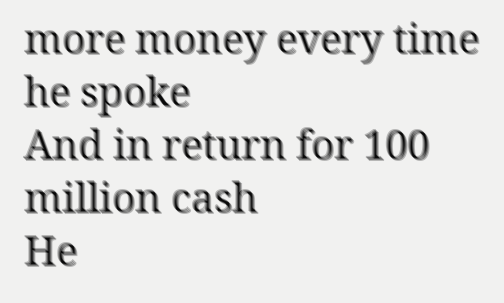more money every time he spoke
And in return for 100 million cash
He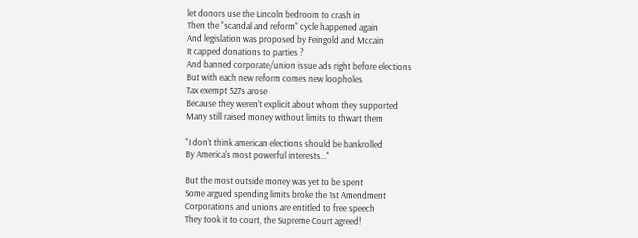let donors use the Lincoln bedroom to crash in
Then the "scandal and reform" cycle happened again
And legislation was proposed by Feingold and Mccain
It capped donations to parties ?
And banned corporate/union issue ads right before elections
But with each new reform comes new loopholes
Tax exempt 527s arose
Because they weren't explicit about whom they supported
Many still raised money without limits to thwart them

"I don't think american elections should be bankrolled
By America's most powerful interests..."

But the most outside money was yet to be spent
Some argued spending limits broke the 1st Amendment
Corporations and unions are entitled to free speech
They took it to court, the Supreme Court agreed!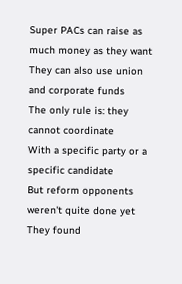Super PACs can raise as much money as they want
They can also use union and corporate funds
The only rule is: they cannot coordinate
With a specific party or a specific candidate
But reform opponents weren't quite done yet
They found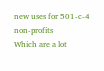new uses for 501-c-4 non-profits
Which are a lot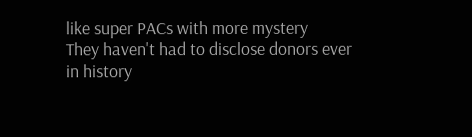like super PACs with more mystery
They haven't had to disclose donors ever in history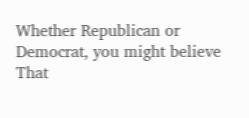Whether Republican or Democrat, you might believe
That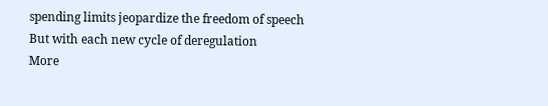spending limits jeopardize the freedom of speech
But with each new cycle of deregulation
More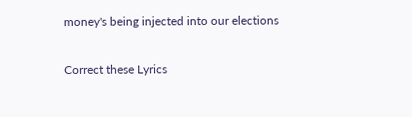money's being injected into our elections

Correct these Lyrics